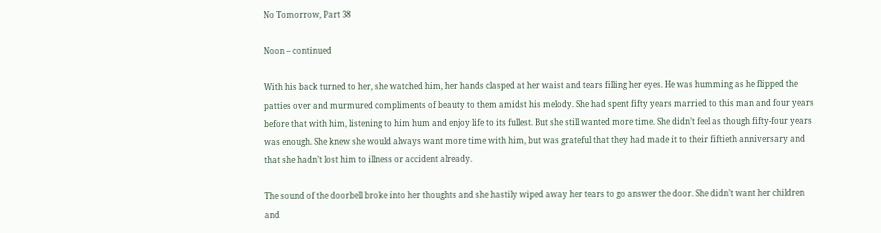No Tomorrow, Part 38

Noon – continued

With his back turned to her, she watched him, her hands clasped at her waist and tears filling her eyes. He was humming as he flipped the patties over and murmured compliments of beauty to them amidst his melody. She had spent fifty years married to this man and four years before that with him, listening to him hum and enjoy life to its fullest. But she still wanted more time. She didn’t feel as though fifty-four years was enough. She knew she would always want more time with him, but was grateful that they had made it to their fiftieth anniversary and that she hadn’t lost him to illness or accident already.

The sound of the doorbell broke into her thoughts and she hastily wiped away her tears to go answer the door. She didn’t want her children and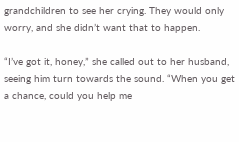grandchildren to see her crying. They would only worry, and she didn’t want that to happen.

“I’ve got it, honey,” she called out to her husband, seeing him turn towards the sound. “When you get a chance, could you help me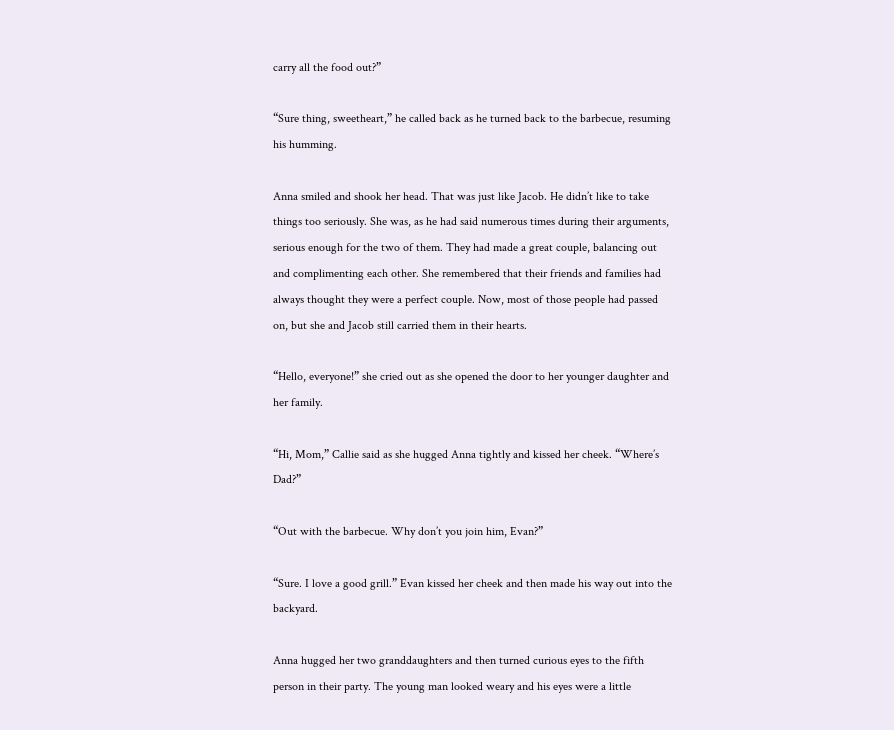carry all the food out?”

“Sure thing, sweetheart,” he called back as he turned back to the barbecue, resuming his humming.

Anna smiled and shook her head. That was just like Jacob. He didn’t like to take things too seriously. She was, as he had said numerous times during their arguments, serious enough for the two of them. They had made a great couple, balancing out and complimenting each other. She remembered that their friends and families had always thought they were a perfect couple. Now, most of those people had passed on, but she and Jacob still carried them in their hearts.

“Hello, everyone!” she cried out as she opened the door to her younger daughter and her family.

“Hi, Mom,” Callie said as she hugged Anna tightly and kissed her cheek. “Where’s Dad?”

“Out with the barbecue. Why don’t you join him, Evan?”

“Sure. I love a good grill.” Evan kissed her cheek and then made his way out into the backyard.

Anna hugged her two granddaughters and then turned curious eyes to the fifth person in their party. The young man looked weary and his eyes were a little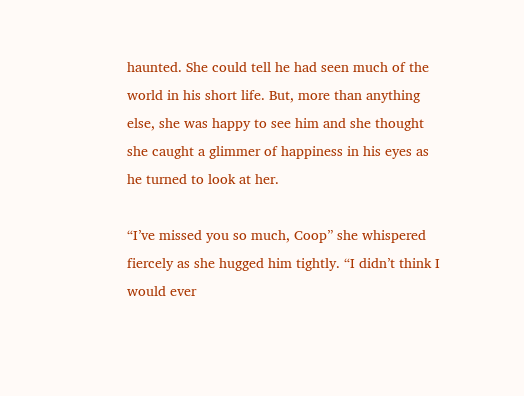haunted. She could tell he had seen much of the world in his short life. But, more than anything else, she was happy to see him and she thought she caught a glimmer of happiness in his eyes as he turned to look at her.

“I’ve missed you so much, Coop” she whispered fiercely as she hugged him tightly. “I didn’t think I would ever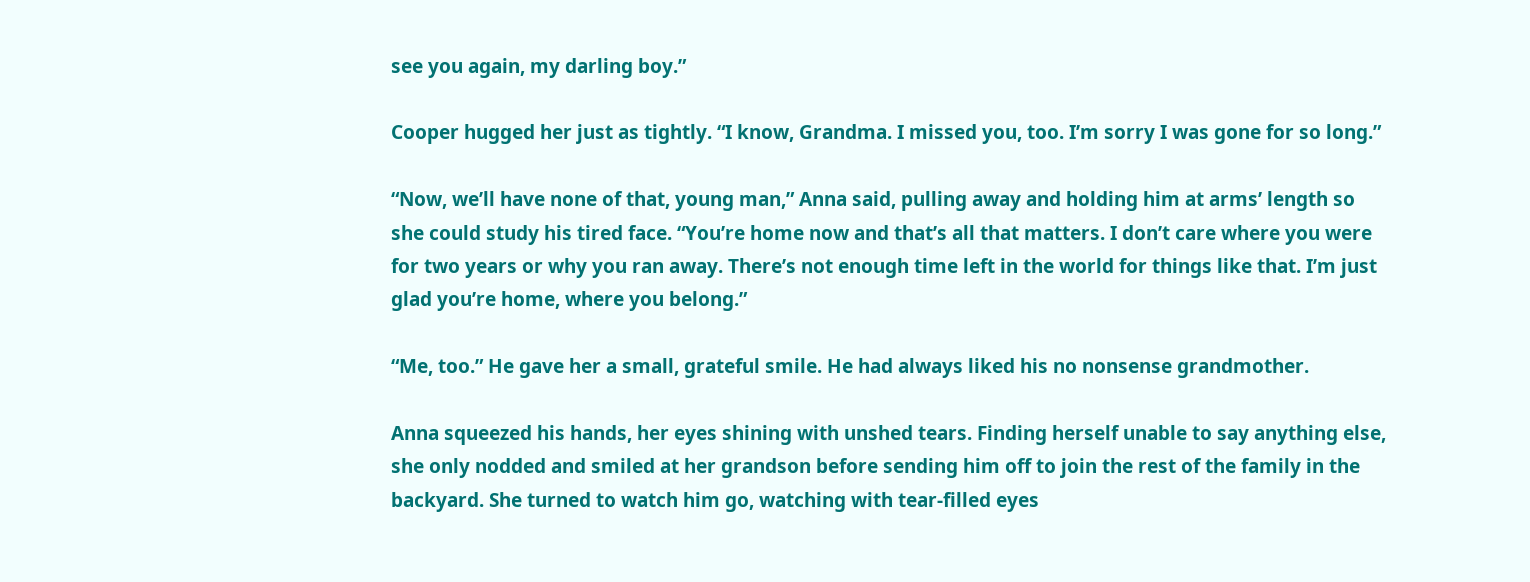see you again, my darling boy.”

Cooper hugged her just as tightly. “I know, Grandma. I missed you, too. I’m sorry I was gone for so long.”

“Now, we’ll have none of that, young man,” Anna said, pulling away and holding him at arms’ length so she could study his tired face. “You’re home now and that’s all that matters. I don’t care where you were for two years or why you ran away. There’s not enough time left in the world for things like that. I’m just glad you’re home, where you belong.”

“Me, too.” He gave her a small, grateful smile. He had always liked his no nonsense grandmother.

Anna squeezed his hands, her eyes shining with unshed tears. Finding herself unable to say anything else, she only nodded and smiled at her grandson before sending him off to join the rest of the family in the backyard. She turned to watch him go, watching with tear-filled eyes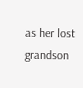as her lost grandson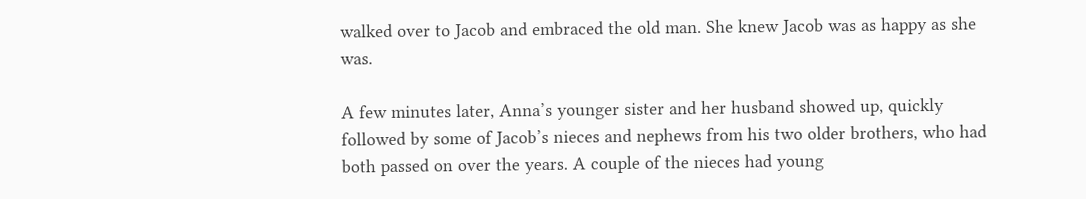walked over to Jacob and embraced the old man. She knew Jacob was as happy as she was.

A few minutes later, Anna’s younger sister and her husband showed up, quickly followed by some of Jacob’s nieces and nephews from his two older brothers, who had both passed on over the years. A couple of the nieces had young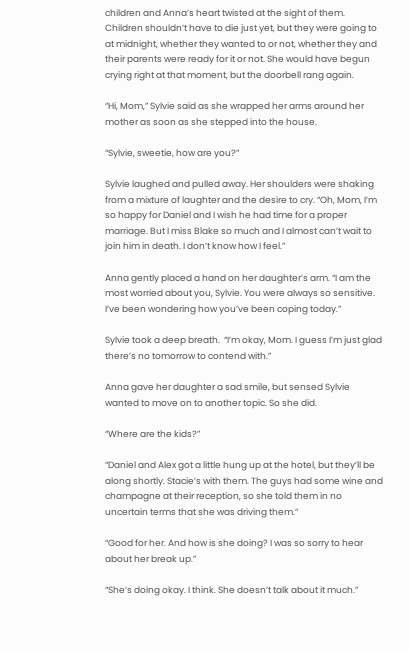children and Anna’s heart twisted at the sight of them. Children shouldn’t have to die just yet, but they were going to at midnight, whether they wanted to or not, whether they and their parents were ready for it or not. She would have begun crying right at that moment, but the doorbell rang again.

“Hi, Mom,” Sylvie said as she wrapped her arms around her mother as soon as she stepped into the house.

“Sylvie, sweetie, how are you?”

Sylvie laughed and pulled away. Her shoulders were shaking from a mixture of laughter and the desire to cry. “Oh, Mom, I’m so happy for Daniel and I wish he had time for a proper marriage. But I miss Blake so much and I almost can’t wait to join him in death. I don’t know how I feel.”

Anna gently placed a hand on her daughter’s arm. “I am the most worried about you, Sylvie. You were always so sensitive. I’ve been wondering how you’ve been coping today.”

Sylvie took a deep breath.  “I’m okay, Mom. I guess I’m just glad there’s no tomorrow to contend with.”

Anna gave her daughter a sad smile, but sensed Sylvie wanted to move on to another topic. So she did.

“Where are the kids?”

“Daniel and Alex got a little hung up at the hotel, but they’ll be along shortly. Stacie’s with them. The guys had some wine and champagne at their reception, so she told them in no uncertain terms that she was driving them.”

“Good for her. And how is she doing? I was so sorry to hear about her break up.”

“She’s doing okay. I think. She doesn’t talk about it much.”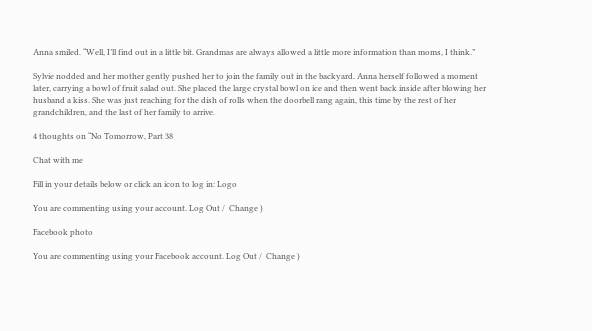Anna smiled. “Well, I’ll find out in a little bit. Grandmas are always allowed a little more information than moms, I think.”

Sylvie nodded and her mother gently pushed her to join the family out in the backyard. Anna herself followed a moment later, carrying a bowl of fruit salad out. She placed the large crystal bowl on ice and then went back inside after blowing her husband a kiss. She was just reaching for the dish of rolls when the doorbell rang again, this time by the rest of her grandchildren, and the last of her family to arrive.

4 thoughts on “No Tomorrow, Part 38

Chat with me

Fill in your details below or click an icon to log in: Logo

You are commenting using your account. Log Out /  Change )

Facebook photo

You are commenting using your Facebook account. Log Out /  Change )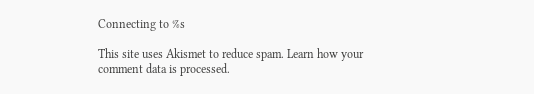Connecting to %s

This site uses Akismet to reduce spam. Learn how your comment data is processed.